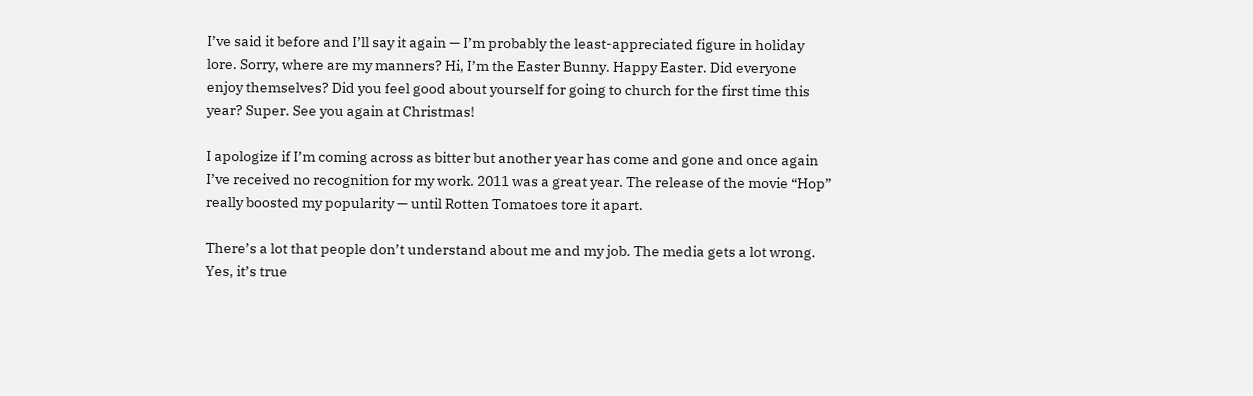I’ve said it before and I’ll say it again — I’m probably the least-appreciated figure in holiday lore. Sorry, where are my manners? Hi, I’m the Easter Bunny. Happy Easter. Did everyone enjoy themselves? Did you feel good about yourself for going to church for the first time this year? Super. See you again at Christmas!

I apologize if I’m coming across as bitter but another year has come and gone and once again I’ve received no recognition for my work. 2011 was a great year. The release of the movie “Hop” really boosted my popularity — until Rotten Tomatoes tore it apart.

There’s a lot that people don’t understand about me and my job. The media gets a lot wrong. Yes, it’s true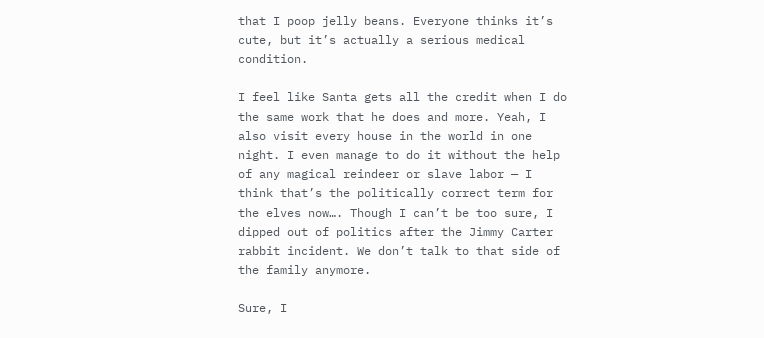that I poop jelly beans. Everyone thinks it’s cute, but it’s actually a serious medical condition.

I feel like Santa gets all the credit when I do the same work that he does and more. Yeah, I also visit every house in the world in one night. I even manage to do it without the help of any magical reindeer or slave labor — I think that’s the politically correct term for the elves now…. Though I can’t be too sure, I dipped out of politics after the Jimmy Carter rabbit incident. We don’t talk to that side of the family anymore.

Sure, I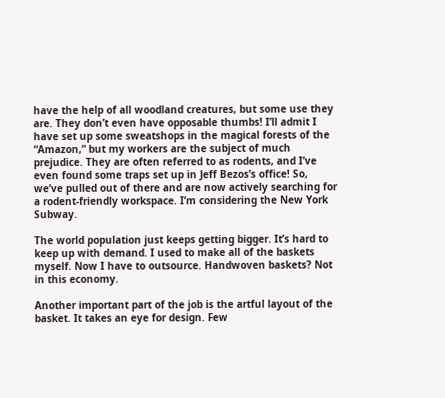have the help of all woodland creatures, but some use they are. They don’t even have opposable thumbs! I’ll admit I have set up some sweatshops in the magical forests of the “Amazon,” but my workers are the subject of much prejudice. They are often referred to as rodents, and I’ve even found some traps set up in Jeff Bezos’s office! So, we’ve pulled out of there and are now actively searching for a rodent-friendly workspace. I’m considering the New York Subway.

The world population just keeps getting bigger. It’s hard to keep up with demand. I used to make all of the baskets myself. Now I have to outsource. Handwoven baskets? Not in this economy.

Another important part of the job is the artful layout of the basket. It takes an eye for design. Few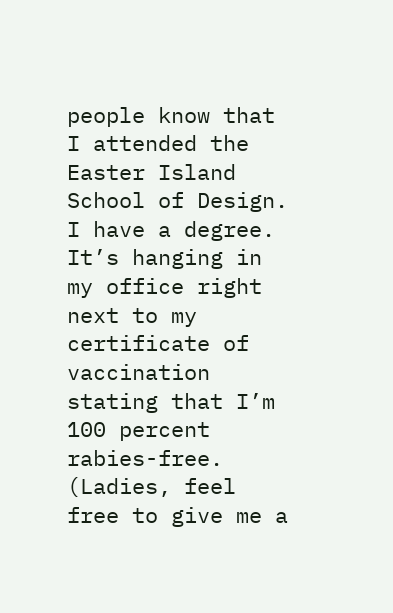people know that I attended the Easter Island School of Design. I have a degree. It’s hanging in my office right next to my certificate of vaccination stating that I’m 100 percent rabies-free. (Ladies, feel free to give me a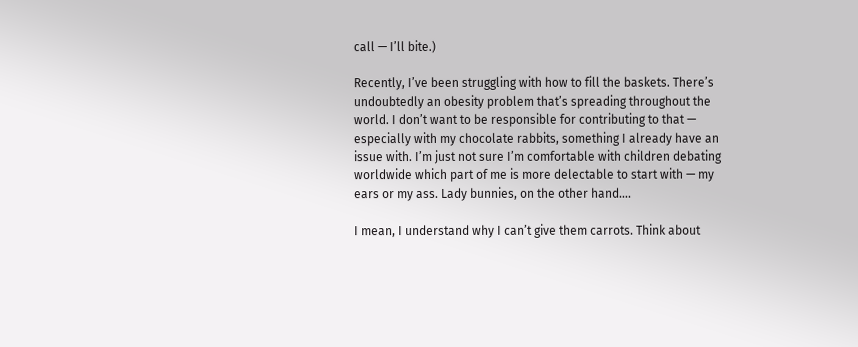call — I’ll bite.)

Recently, I’ve been struggling with how to fill the baskets. There’s undoubtedly an obesity problem that’s spreading throughout the world. I don’t want to be responsible for contributing to that — especially with my chocolate rabbits, something I already have an issue with. I’m just not sure I’m comfortable with children debating worldwide which part of me is more delectable to start with — my ears or my ass. Lady bunnies, on the other hand….

I mean, I understand why I can’t give them carrots. Think about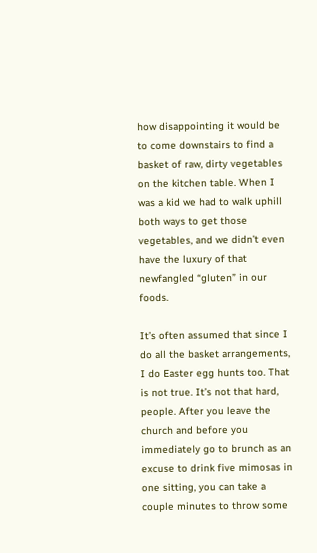how disappointing it would be to come downstairs to find a basket of raw, dirty vegetables on the kitchen table. When I was a kid we had to walk uphill both ways to get those vegetables, and we didn’t even have the luxury of that newfangled “gluten” in our foods.

It’s often assumed that since I do all the basket arrangements, I do Easter egg hunts too. That is not true. It’s not that hard, people. After you leave the church and before you immediately go to brunch as an excuse to drink five mimosas in one sitting, you can take a couple minutes to throw some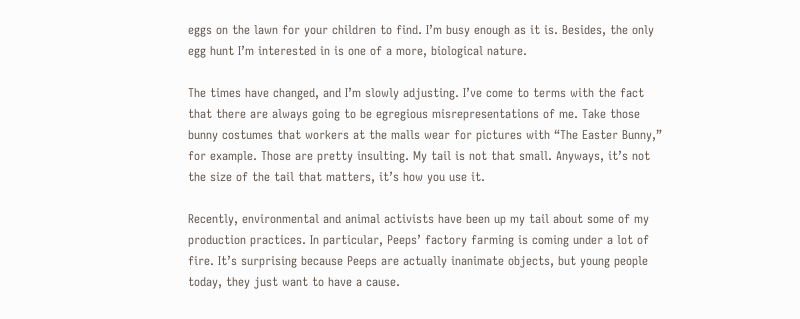eggs on the lawn for your children to find. I’m busy enough as it is. Besides, the only egg hunt I’m interested in is one of a more, biological nature.

The times have changed, and I’m slowly adjusting. I’ve come to terms with the fact that there are always going to be egregious misrepresentations of me. Take those bunny costumes that workers at the malls wear for pictures with “The Easter Bunny,” for example. Those are pretty insulting. My tail is not that small. Anyways, it’s not the size of the tail that matters, it’s how you use it.

Recently, environmental and animal activists have been up my tail about some of my production practices. In particular, Peeps’ factory farming is coming under a lot of fire. It’s surprising because Peeps are actually inanimate objects, but young people today, they just want to have a cause.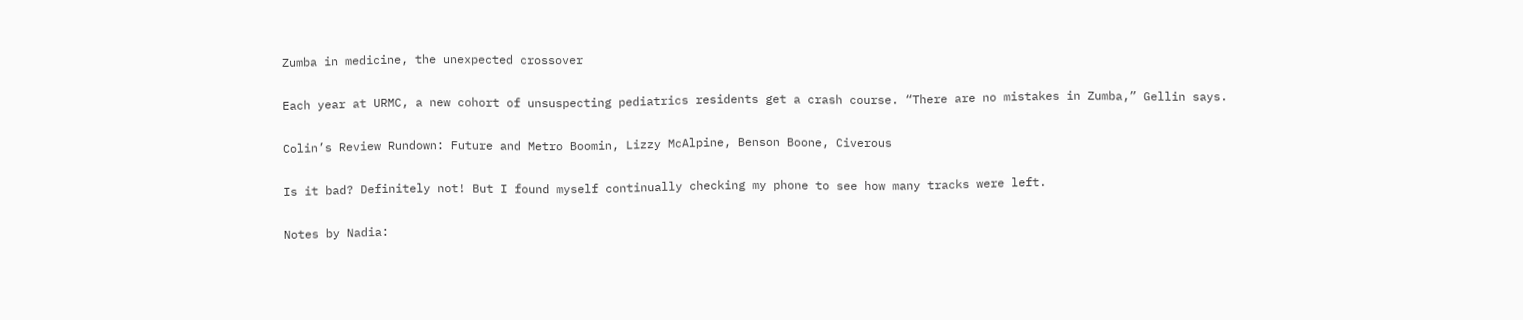Zumba in medicine, the unexpected crossover

Each year at URMC, a new cohort of unsuspecting pediatrics residents get a crash course. “There are no mistakes in Zumba,” Gellin says.

Colin’s Review Rundown: Future and Metro Boomin, Lizzy McAlpine, Benson Boone, Civerous

Is it bad? Definitely not! But I found myself continually checking my phone to see how many tracks were left.

Notes by Nadia: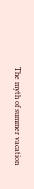The myth of summer vacation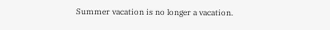Summer vacation is no longer a vacation.